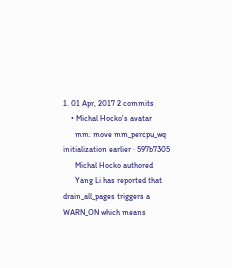1. 01 Apr, 2017 2 commits
    • Michal Hocko's avatar
      mm: move mm_percpu_wq initialization earlier · 597b7305
      Michal Hocko authored
      Yang Li has reported that drain_all_pages triggers a WARN_ON which means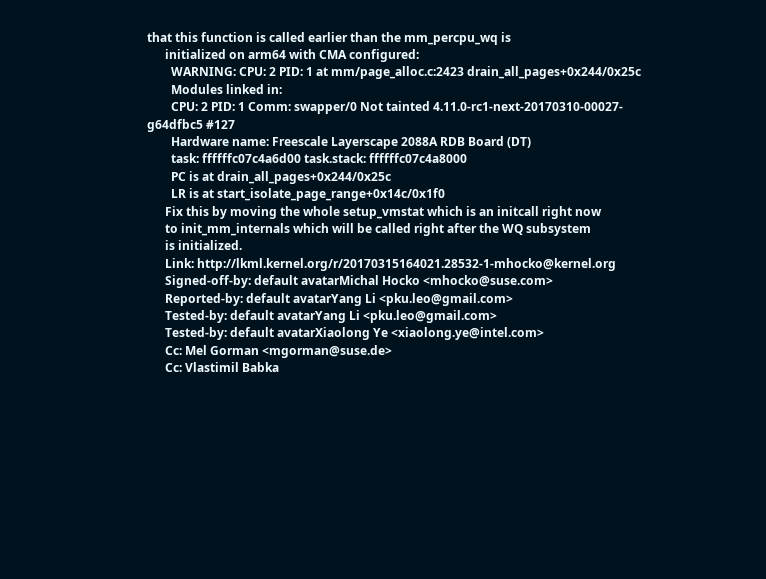that this function is called earlier than the mm_percpu_wq is
      initialized on arm64 with CMA configured:
        WARNING: CPU: 2 PID: 1 at mm/page_alloc.c:2423 drain_all_pages+0x244/0x25c
        Modules linked in:
        CPU: 2 PID: 1 Comm: swapper/0 Not tainted 4.11.0-rc1-next-20170310-00027-g64dfbc5 #127
        Hardware name: Freescale Layerscape 2088A RDB Board (DT)
        task: ffffffc07c4a6d00 task.stack: ffffffc07c4a8000
        PC is at drain_all_pages+0x244/0x25c
        LR is at start_isolate_page_range+0x14c/0x1f0
      Fix this by moving the whole setup_vmstat which is an initcall right now
      to init_mm_internals which will be called right after the WQ subsystem
      is initialized.
      Link: http://lkml.kernel.org/r/20170315164021.28532-1-mhocko@kernel.org
      Signed-off-by: default avatarMichal Hocko <mhocko@suse.com>
      Reported-by: default avatarYang Li <pku.leo@gmail.com>
      Tested-by: default avatarYang Li <pku.leo@gmail.com>
      Tested-by: default avatarXiaolong Ye <xiaolong.ye@intel.com>
      Cc: Mel Gorman <mgorman@suse.de>
      Cc: Vlastimil Babka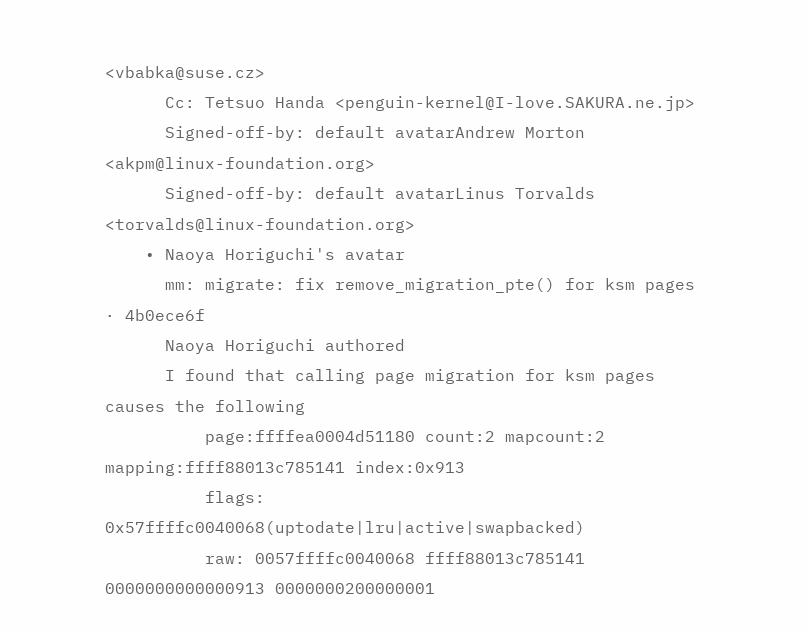<vbabka@suse.cz>
      Cc: Tetsuo Handa <penguin-kernel@I-love.SAKURA.ne.jp>
      Signed-off-by: default avatarAndrew Morton <akpm@linux-foundation.org>
      Signed-off-by: default avatarLinus Torvalds <torvalds@linux-foundation.org>
    • Naoya Horiguchi's avatar
      mm: migrate: fix remove_migration_pte() for ksm pages · 4b0ece6f
      Naoya Horiguchi authored
      I found that calling page migration for ksm pages causes the following
          page:ffffea0004d51180 count:2 mapcount:2 mapping:ffff88013c785141 index:0x913
          flags: 0x57ffffc0040068(uptodate|lru|active|swapbacked)
          raw: 0057ffffc0040068 ffff88013c785141 0000000000000913 0000000200000001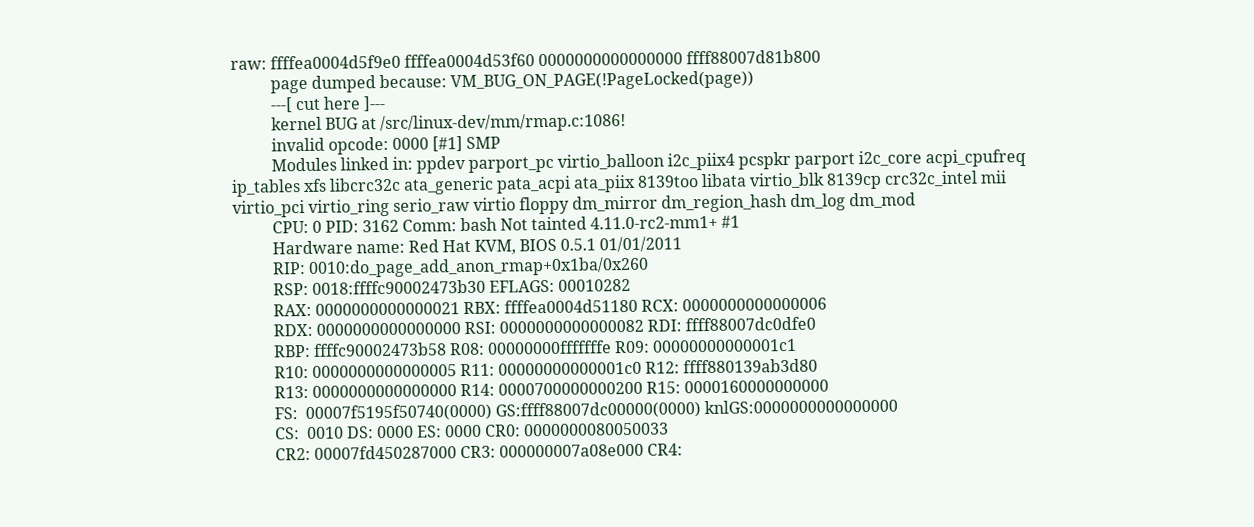raw: ffffea0004d5f9e0 ffffea0004d53f60 0000000000000000 ffff88007d81b800
          page dumped because: VM_BUG_ON_PAGE(!PageLocked(page))
          ---[ cut here ]---
          kernel BUG at /src/linux-dev/mm/rmap.c:1086!
          invalid opcode: 0000 [#1] SMP
          Modules linked in: ppdev parport_pc virtio_balloon i2c_piix4 pcspkr parport i2c_core acpi_cpufreq ip_tables xfs libcrc32c ata_generic pata_acpi ata_piix 8139too libata virtio_blk 8139cp crc32c_intel mii virtio_pci virtio_ring serio_raw virtio floppy dm_mirror dm_region_hash dm_log dm_mod
          CPU: 0 PID: 3162 Comm: bash Not tainted 4.11.0-rc2-mm1+ #1
          Hardware name: Red Hat KVM, BIOS 0.5.1 01/01/2011
          RIP: 0010:do_page_add_anon_rmap+0x1ba/0x260
          RSP: 0018:ffffc90002473b30 EFLAGS: 00010282
          RAX: 0000000000000021 RBX: ffffea0004d51180 RCX: 0000000000000006
          RDX: 0000000000000000 RSI: 0000000000000082 RDI: ffff88007dc0dfe0
          RBP: ffffc90002473b58 R08: 00000000fffffffe R09: 00000000000001c1
          R10: 0000000000000005 R11: 00000000000001c0 R12: ffff880139ab3d80
          R13: 0000000000000000 R14: 0000700000000200 R15: 0000160000000000
          FS:  00007f5195f50740(0000) GS:ffff88007dc00000(0000) knlGS:0000000000000000
          CS:  0010 DS: 0000 ES: 0000 CR0: 0000000080050033
          CR2: 00007fd450287000 CR3: 000000007a08e000 CR4: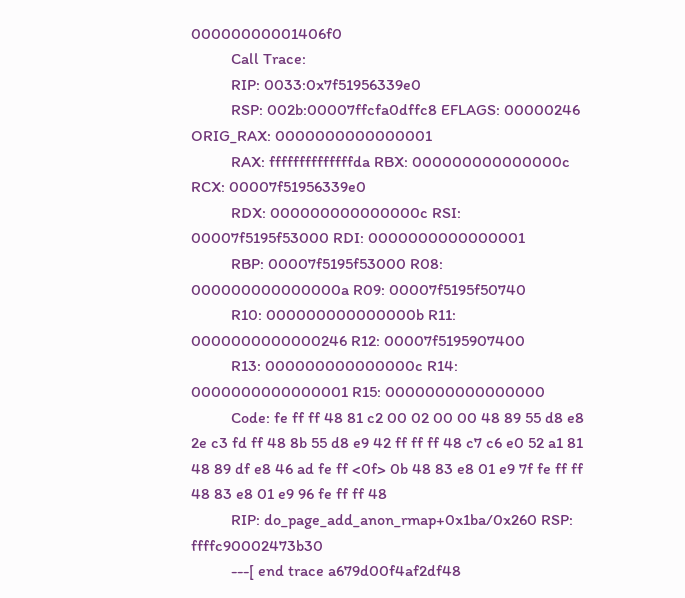00000000001406f0
          Call Trace:
          RIP: 0033:0x7f51956339e0
          RSP: 002b:00007ffcfa0dffc8 EFLAGS: 00000246 ORIG_RAX: 0000000000000001
          RAX: ffffffffffffffda RBX: 000000000000000c RCX: 00007f51956339e0
          RDX: 000000000000000c RSI: 00007f5195f53000 RDI: 0000000000000001
          RBP: 00007f5195f53000 R08: 000000000000000a R09: 00007f5195f50740
          R10: 000000000000000b R11: 0000000000000246 R12: 00007f5195907400
          R13: 000000000000000c R14: 0000000000000001 R15: 0000000000000000
          Code: fe ff ff 48 81 c2 00 02 00 00 48 89 55 d8 e8 2e c3 fd ff 48 8b 55 d8 e9 42 ff ff ff 48 c7 c6 e0 52 a1 81 48 89 df e8 46 ad fe ff <0f> 0b 48 83 e8 01 e9 7f fe ff ff 48 83 e8 01 e9 96 fe ff ff 48
          RIP: do_page_add_anon_rmap+0x1ba/0x260 RSP: ffffc90002473b30
          ---[ end trace a679d00f4af2df48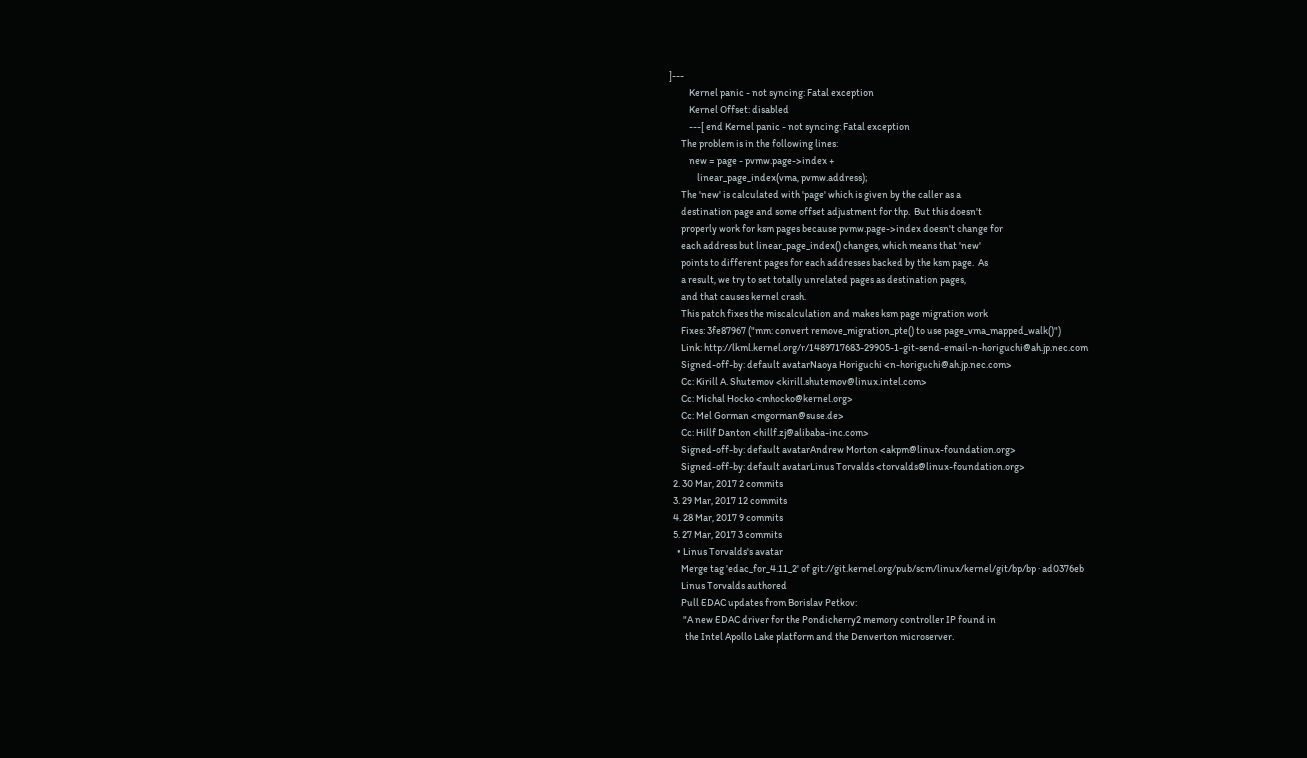]---
          Kernel panic - not syncing: Fatal exception
          Kernel Offset: disabled
          ---[ end Kernel panic - not syncing: Fatal exception
      The problem is in the following lines:
          new = page - pvmw.page->index +
              linear_page_index(vma, pvmw.address);
      The 'new' is calculated with 'page' which is given by the caller as a
      destination page and some offset adjustment for thp.  But this doesn't
      properly work for ksm pages because pvmw.page->index doesn't change for
      each address but linear_page_index() changes, which means that 'new'
      points to different pages for each addresses backed by the ksm page.  As
      a result, we try to set totally unrelated pages as destination pages,
      and that causes kernel crash.
      This patch fixes the miscalculation and makes ksm page migration work
      Fixes: 3fe87967 ("mm: convert remove_migration_pte() to use page_vma_mapped_walk()")
      Link: http://lkml.kernel.org/r/1489717683-29905-1-git-send-email-n-horiguchi@ah.jp.nec.com
      Signed-off-by: default avatarNaoya Horiguchi <n-horiguchi@ah.jp.nec.com>
      Cc: Kirill A. Shutemov <kirill.shutemov@linux.intel.com>
      Cc: Michal Hocko <mhocko@kernel.org>
      Cc: Mel Gorman <mgorman@suse.de>
      Cc: Hillf Danton <hillf.zj@alibaba-inc.com>
      Signed-off-by: default avatarAndrew Morton <akpm@linux-foundation.org>
      Signed-off-by: default avatarLinus Torvalds <torvalds@linux-foundation.org>
  2. 30 Mar, 2017 2 commits
  3. 29 Mar, 2017 12 commits
  4. 28 Mar, 2017 9 commits
  5. 27 Mar, 2017 3 commits
    • Linus Torvalds's avatar
      Merge tag 'edac_for_4.11_2' of git://git.kernel.org/pub/scm/linux/kernel/git/bp/bp · ad0376eb
      Linus Torvalds authored
      Pull EDAC updates from Borislav Petkov:
       "A new EDAC driver for the Pondicherry2 memory controller IP found in
        the Intel Apollo Lake platform and the Denverton microserver.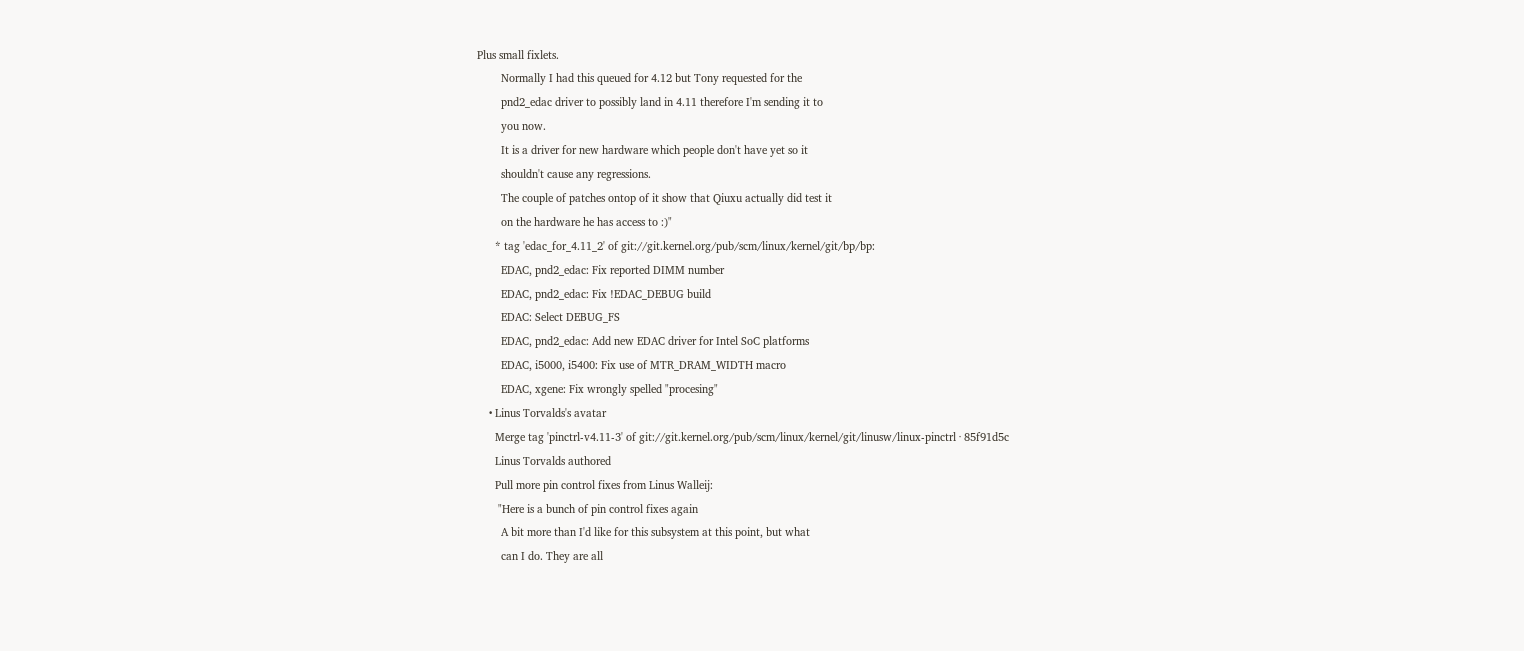Plus small fixlets.
        Normally I had this queued for 4.12 but Tony requested for the
        pnd2_edac driver to possibly land in 4.11 therefore I'm sending it to
        you now.
        It is a driver for new hardware which people don't have yet so it
        shouldn't cause any regressions.
        The couple of patches ontop of it show that Qiuxu actually did test it
        on the hardware he has access to :)"
      * tag 'edac_for_4.11_2' of git://git.kernel.org/pub/scm/linux/kernel/git/bp/bp:
        EDAC, pnd2_edac: Fix reported DIMM number
        EDAC, pnd2_edac: Fix !EDAC_DEBUG build
        EDAC: Select DEBUG_FS
        EDAC, pnd2_edac: Add new EDAC driver for Intel SoC platforms
        EDAC, i5000, i5400: Fix use of MTR_DRAM_WIDTH macro
        EDAC, xgene: Fix wrongly spelled "procesing"
    • Linus Torvalds's avatar
      Merge tag 'pinctrl-v4.11-3' of git://git.kernel.org/pub/scm/linux/kernel/git/linusw/linux-pinctrl · 85f91d5c
      Linus Torvalds authored
      Pull more pin control fixes from Linus Walleij:
       "Here is a bunch of pin control fixes again
        A bit more than I'd like for this subsystem at this point, but what
        can I do. They are all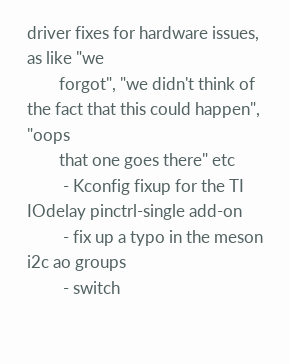driver fixes for hardware issues, as like "we
        forgot", "we didn't think of the fact that this could happen", "oops
        that one goes there" etc
         - Kconfig fixup for the TI IOdelay pinctrl-single add-on
         - fix up a typo in the meson i2c ao groups
         - switch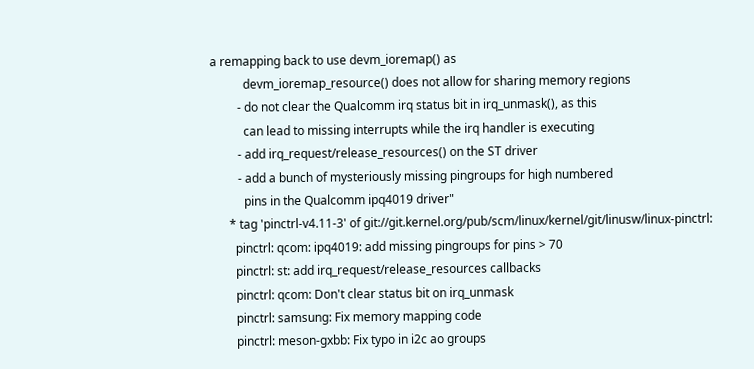a remapping back to use devm_ioremap() as
           devm_ioremap_resource() does not allow for sharing memory regions
         - do not clear the Qualcomm irq status bit in irq_unmask(), as this
           can lead to missing interrupts while the irq handler is executing
         - add irq_request/release_resources() on the ST driver
         - add a bunch of mysteriously missing pingroups for high numbered
           pins in the Qualcomm ipq4019 driver"
      * tag 'pinctrl-v4.11-3' of git://git.kernel.org/pub/scm/linux/kernel/git/linusw/linux-pinctrl:
        pinctrl: qcom: ipq4019: add missing pingroups for pins > 70
        pinctrl: st: add irq_request/release_resources callbacks
        pinctrl: qcom: Don't clear status bit on irq_unmask
        pinctrl: samsung: Fix memory mapping code
        pinctrl: meson-gxbb: Fix typo in i2c ao groups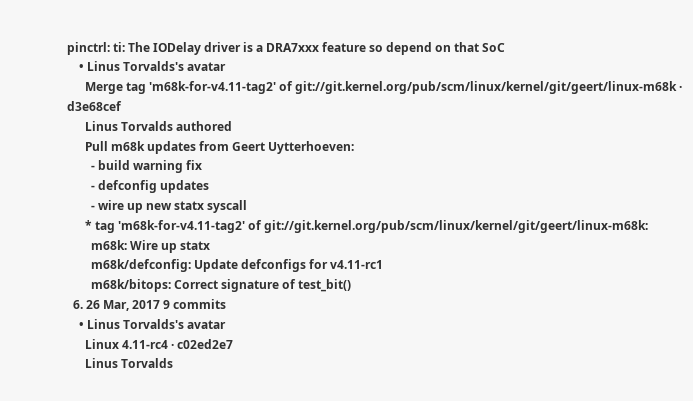pinctrl: ti: The IODelay driver is a DRA7xxx feature so depend on that SoC
    • Linus Torvalds's avatar
      Merge tag 'm68k-for-v4.11-tag2' of git://git.kernel.org/pub/scm/linux/kernel/git/geert/linux-m68k · d3e68cef
      Linus Torvalds authored
      Pull m68k updates from Geert Uytterhoeven:
        - build warning fix
        - defconfig updates
        - wire up new statx syscall
      * tag 'm68k-for-v4.11-tag2' of git://git.kernel.org/pub/scm/linux/kernel/git/geert/linux-m68k:
        m68k: Wire up statx
        m68k/defconfig: Update defconfigs for v4.11-rc1
        m68k/bitops: Correct signature of test_bit()
  6. 26 Mar, 2017 9 commits
    • Linus Torvalds's avatar
      Linux 4.11-rc4 · c02ed2e7
      Linus Torvalds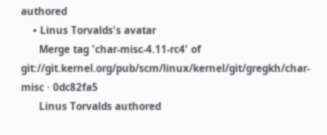authored
    • Linus Torvalds's avatar
      Merge tag 'char-misc-4.11-rc4' of git://git.kernel.org/pub/scm/linux/kernel/git/gregkh/char-misc · 0dc82fa5
      Linus Torvalds authored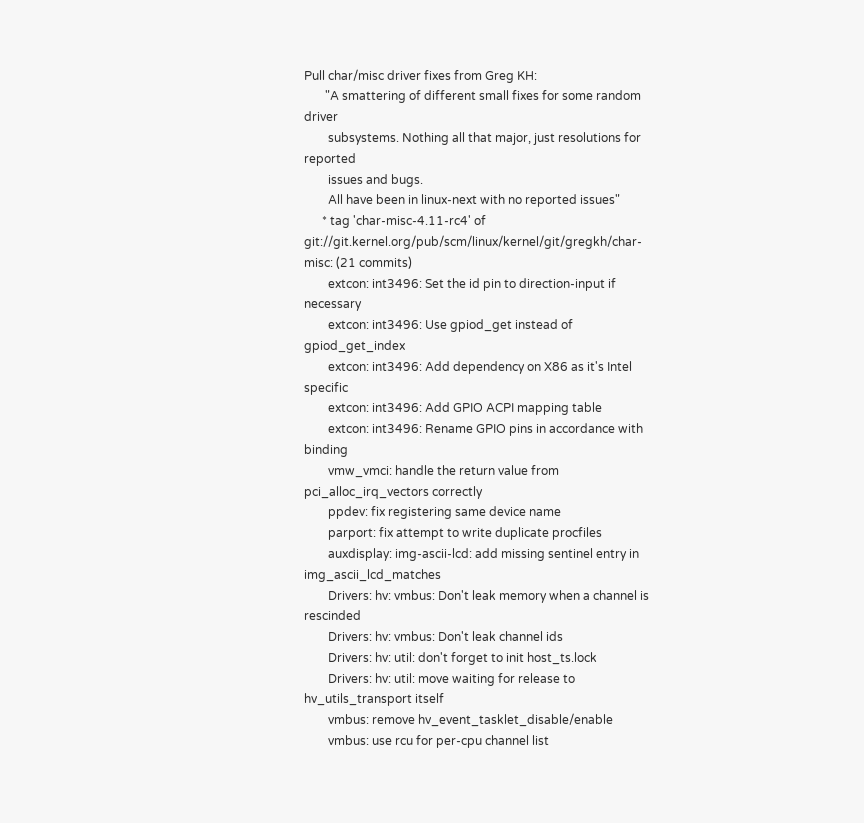Pull char/misc driver fixes from Greg KH:
       "A smattering of different small fixes for some random driver
        subsystems. Nothing all that major, just resolutions for reported
        issues and bugs.
        All have been in linux-next with no reported issues"
      * tag 'char-misc-4.11-rc4' of git://git.kernel.org/pub/scm/linux/kernel/git/gregkh/char-misc: (21 commits)
        extcon: int3496: Set the id pin to direction-input if necessary
        extcon: int3496: Use gpiod_get instead of gpiod_get_index
        extcon: int3496: Add dependency on X86 as it's Intel specific
        extcon: int3496: Add GPIO ACPI mapping table
        extcon: int3496: Rename GPIO pins in accordance with binding
        vmw_vmci: handle the return value from pci_alloc_irq_vectors correctly
        ppdev: fix registering same device name
        parport: fix attempt to write duplicate procfiles
        auxdisplay: img-ascii-lcd: add missing sentinel entry in img_ascii_lcd_matches
        Drivers: hv: vmbus: Don't leak memory when a channel is rescinded
        Drivers: hv: vmbus: Don't leak channel ids
        Drivers: hv: util: don't forget to init host_ts.lock
        Drivers: hv: util: move waiting for release to hv_utils_transport itself
        vmbus: remove hv_event_tasklet_disable/enable
        vmbus: use rcu for per-cpu channel list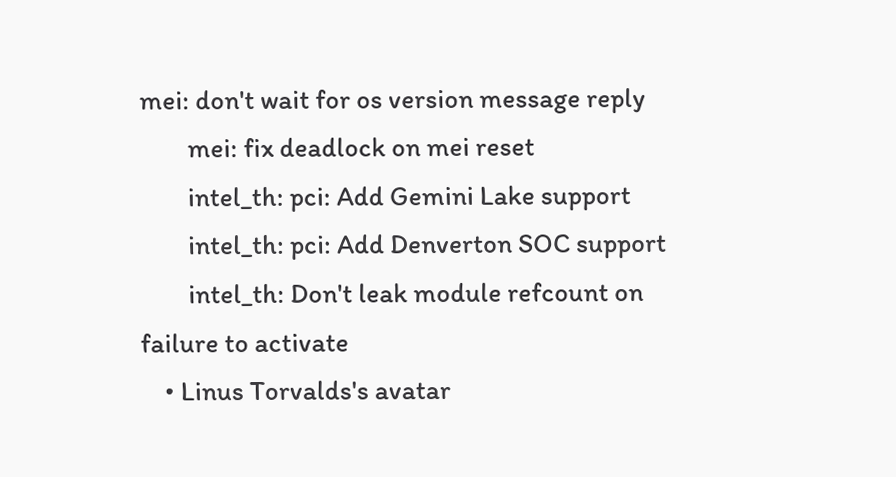mei: don't wait for os version message reply
        mei: fix deadlock on mei reset
        intel_th: pci: Add Gemini Lake support
        intel_th: pci: Add Denverton SOC support
        intel_th: Don't leak module refcount on failure to activate
    • Linus Torvalds's avatar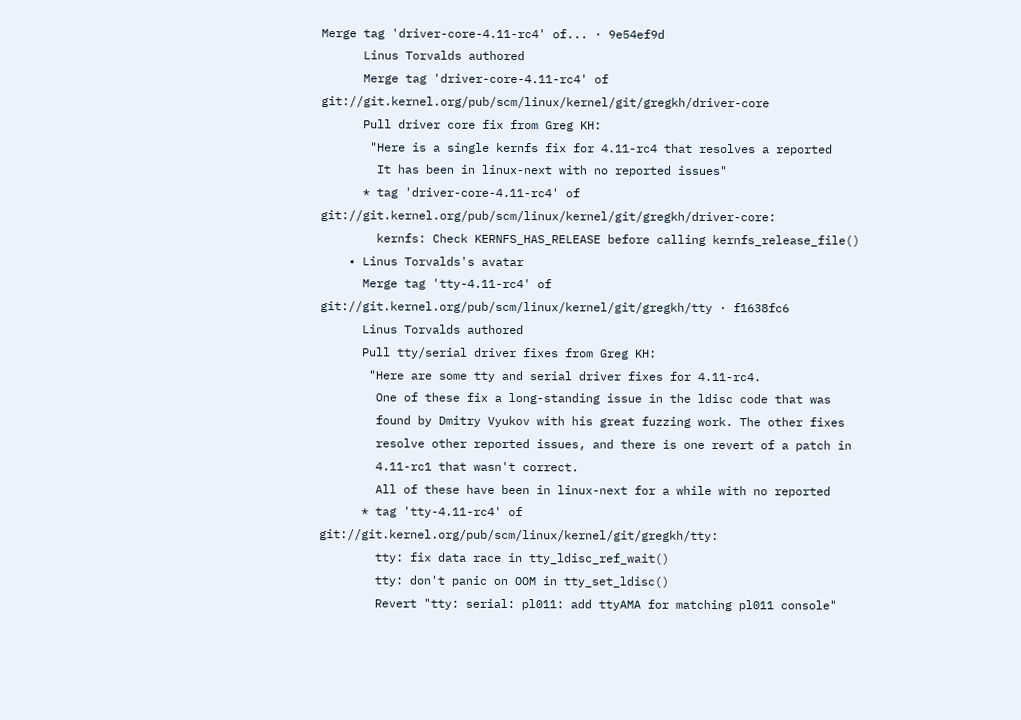Merge tag 'driver-core-4.11-rc4' of... · 9e54ef9d
      Linus Torvalds authored
      Merge tag 'driver-core-4.11-rc4' of git://git.kernel.org/pub/scm/linux/kernel/git/gregkh/driver-core
      Pull driver core fix from Greg KH:
       "Here is a single kernfs fix for 4.11-rc4 that resolves a reported
        It has been in linux-next with no reported issues"
      * tag 'driver-core-4.11-rc4' of git://git.kernel.org/pub/scm/linux/kernel/git/gregkh/driver-core:
        kernfs: Check KERNFS_HAS_RELEASE before calling kernfs_release_file()
    • Linus Torvalds's avatar
      Merge tag 'tty-4.11-rc4' of git://git.kernel.org/pub/scm/linux/kernel/git/gregkh/tty · f1638fc6
      Linus Torvalds authored
      Pull tty/serial driver fixes from Greg KH:
       "Here are some tty and serial driver fixes for 4.11-rc4.
        One of these fix a long-standing issue in the ldisc code that was
        found by Dmitry Vyukov with his great fuzzing work. The other fixes
        resolve other reported issues, and there is one revert of a patch in
        4.11-rc1 that wasn't correct.
        All of these have been in linux-next for a while with no reported
      * tag 'tty-4.11-rc4' of git://git.kernel.org/pub/scm/linux/kernel/git/gregkh/tty:
        tty: fix data race in tty_ldisc_ref_wait()
        tty: don't panic on OOM in tty_set_ldisc()
        Revert "tty: serial: pl011: add ttyAMA for matching pl011 console"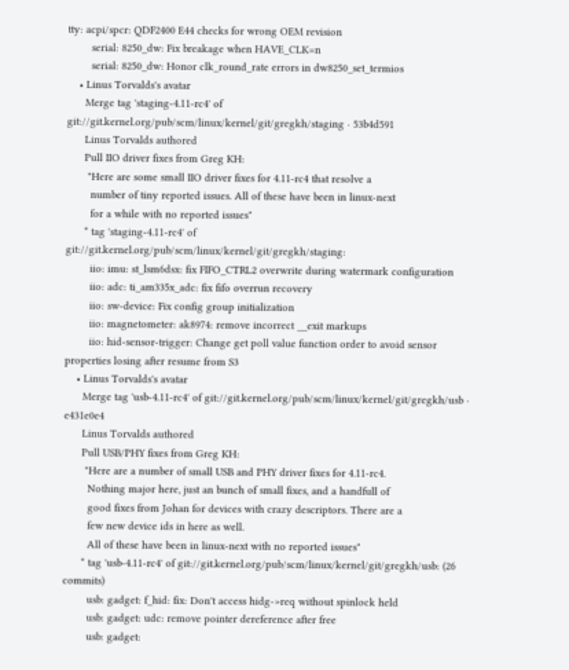tty: acpi/spcr: QDF2400 E44 checks for wrong OEM revision
        serial: 8250_dw: Fix breakage when HAVE_CLK=n
        serial: 8250_dw: Honor clk_round_rate errors in dw8250_set_termios
    • Linus Torvalds's avatar
      Merge tag 'staging-4.11-rc4' of git://git.kernel.org/pub/scm/linux/kernel/git/gregkh/staging · 53b4d591
      Linus Torvalds authored
      Pull IIO driver fixes from Greg KH:
       "Here are some small IIO driver fixes for 4.11-rc4 that resolve a
        number of tiny reported issues. All of these have been in linux-next
        for a while with no reported issues"
      * tag 'staging-4.11-rc4' of git://git.kernel.org/pub/scm/linux/kernel/git/gregkh/staging:
        iio: imu: st_lsm6dsx: fix FIFO_CTRL2 overwrite during watermark configuration
        iio: adc: ti_am335x_adc: fix fifo overrun recovery
        iio: sw-device: Fix config group initialization
        iio: magnetometer: ak8974: remove incorrect __exit markups
        iio: hid-sensor-trigger: Change get poll value function order to avoid sensor properties losing after resume from S3
    • Linus Torvalds's avatar
      Merge tag 'usb-4.11-rc4' of git://git.kernel.org/pub/scm/linux/kernel/git/gregkh/usb · e431e0e4
      Linus Torvalds authored
      Pull USB/PHY fixes from Greg KH:
       "Here are a number of small USB and PHY driver fixes for 4.11-rc4.
        Nothing major here, just an bunch of small fixes, and a handfull of
        good fixes from Johan for devices with crazy descriptors. There are a
        few new device ids in here as well.
        All of these have been in linux-next with no reported issues"
      * tag 'usb-4.11-rc4' of git://git.kernel.org/pub/scm/linux/kernel/git/gregkh/usb: (26 commits)
        usb: gadget: f_hid: fix: Don't access hidg->req without spinlock held
        usb: gadget: udc: remove pointer dereference after free
        usb: gadget: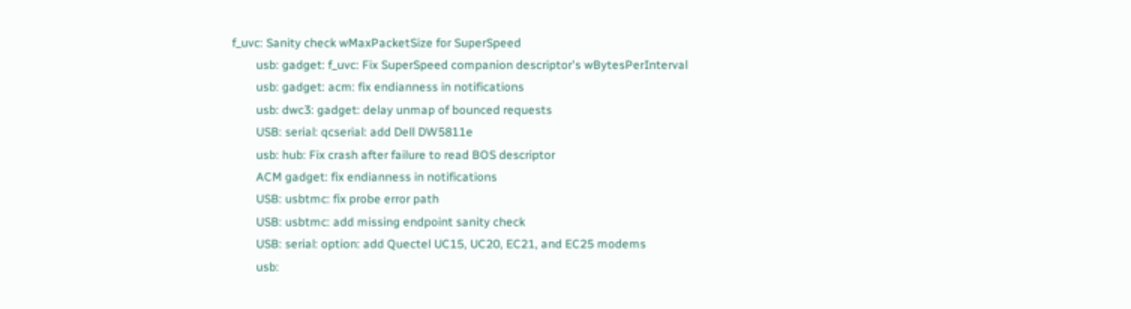f_uvc: Sanity check wMaxPacketSize for SuperSpeed
        usb: gadget: f_uvc: Fix SuperSpeed companion descriptor's wBytesPerInterval
        usb: gadget: acm: fix endianness in notifications
        usb: dwc3: gadget: delay unmap of bounced requests
        USB: serial: qcserial: add Dell DW5811e
        usb: hub: Fix crash after failure to read BOS descriptor
        ACM gadget: fix endianness in notifications
        USB: usbtmc: fix probe error path
        USB: usbtmc: add missing endpoint sanity check
        USB: serial: option: add Quectel UC15, UC20, EC21, and EC25 modems
        usb: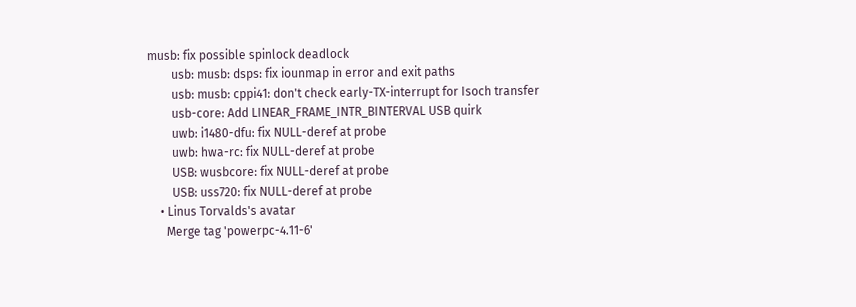musb: fix possible spinlock deadlock
        usb: musb: dsps: fix iounmap in error and exit paths
        usb: musb: cppi41: don't check early-TX-interrupt for Isoch transfer
        usb-core: Add LINEAR_FRAME_INTR_BINTERVAL USB quirk
        uwb: i1480-dfu: fix NULL-deref at probe
        uwb: hwa-rc: fix NULL-deref at probe
        USB: wusbcore: fix NULL-deref at probe
        USB: uss720: fix NULL-deref at probe
    • Linus Torvalds's avatar
      Merge tag 'powerpc-4.11-6'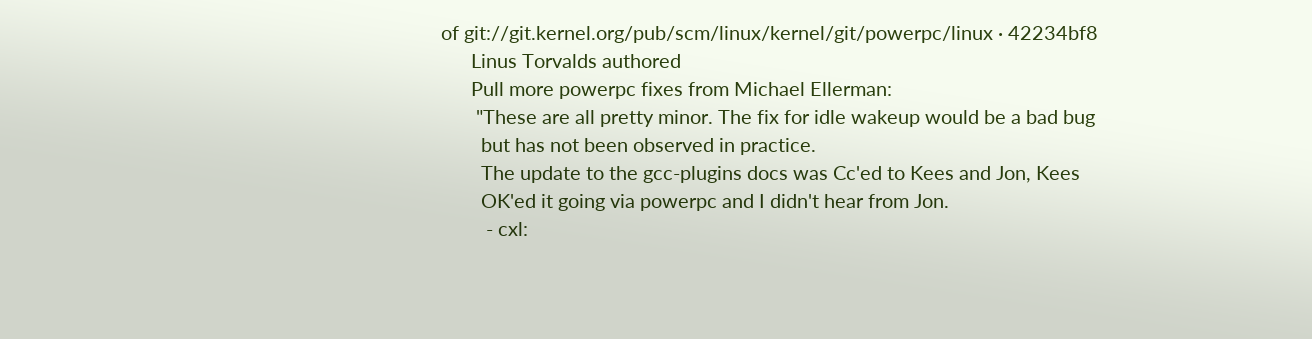of git://git.kernel.org/pub/scm/linux/kernel/git/powerpc/linux · 42234bf8
      Linus Torvalds authored
      Pull more powerpc fixes from Michael Ellerman:
       "These are all pretty minor. The fix for idle wakeup would be a bad bug
        but has not been observed in practice.
        The update to the gcc-plugins docs was Cc'ed to Kees and Jon, Kees
        OK'ed it going via powerpc and I didn't hear from Jon.
         - cxl: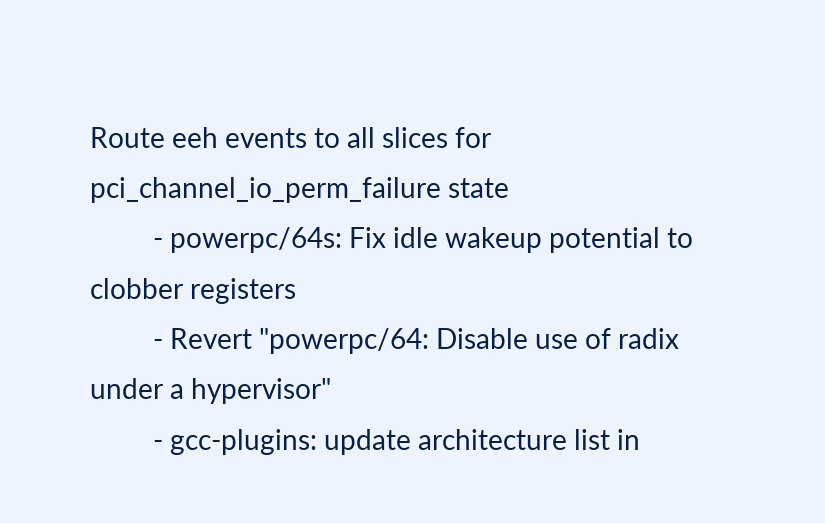Route eeh events to all slices for pci_channel_io_perm_failure state
         - powerpc/64s: Fix idle wakeup potential to clobber registers
         - Revert "powerpc/64: Disable use of radix under a hypervisor"
         - gcc-plugins: update architecture list in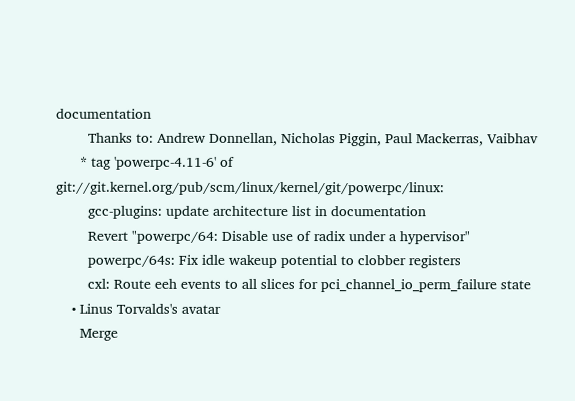documentation
        Thanks to: Andrew Donnellan, Nicholas Piggin, Paul Mackerras, Vaibhav
      * tag 'powerpc-4.11-6' of git://git.kernel.org/pub/scm/linux/kernel/git/powerpc/linux:
        gcc-plugins: update architecture list in documentation
        Revert "powerpc/64: Disable use of radix under a hypervisor"
        powerpc/64s: Fix idle wakeup potential to clobber registers
        cxl: Route eeh events to all slices for pci_channel_io_perm_failure state
    • Linus Torvalds's avatar
      Merge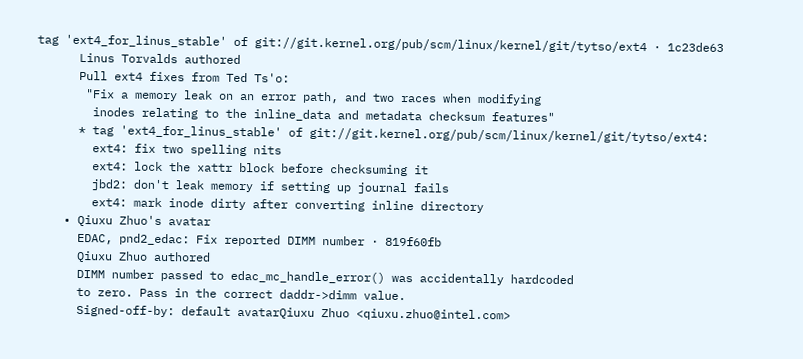tag 'ext4_for_linus_stable' of git://git.kernel.org/pub/scm/linux/kernel/git/tytso/ext4 · 1c23de63
      Linus Torvalds authored
      Pull ext4 fixes from Ted Ts'o:
       "Fix a memory leak on an error path, and two races when modifying
        inodes relating to the inline_data and metadata checksum features"
      * tag 'ext4_for_linus_stable' of git://git.kernel.org/pub/scm/linux/kernel/git/tytso/ext4:
        ext4: fix two spelling nits
        ext4: lock the xattr block before checksuming it
        jbd2: don't leak memory if setting up journal fails
        ext4: mark inode dirty after converting inline directory
    • Qiuxu Zhuo's avatar
      EDAC, pnd2_edac: Fix reported DIMM number · 819f60fb
      Qiuxu Zhuo authored
      DIMM number passed to edac_mc_handle_error() was accidentally hardcoded
      to zero. Pass in the correct daddr->dimm value.
      Signed-off-by: default avatarQiuxu Zhuo <qiuxu.zhuo@intel.com>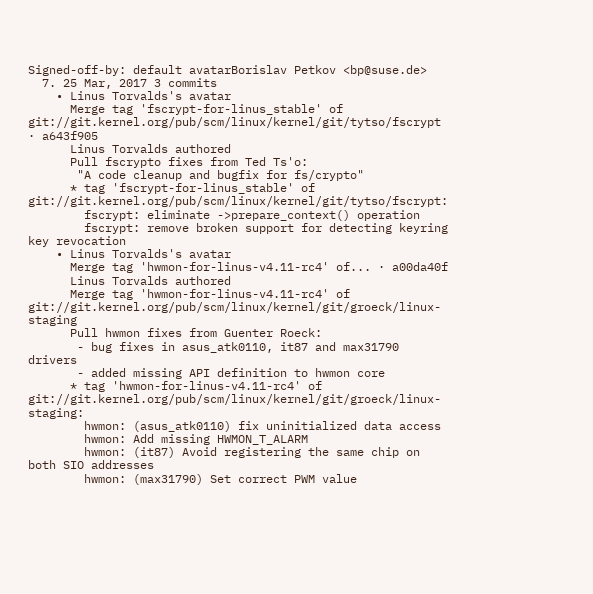Signed-off-by: default avatarBorislav Petkov <bp@suse.de>
  7. 25 Mar, 2017 3 commits
    • Linus Torvalds's avatar
      Merge tag 'fscrypt-for-linus_stable' of git://git.kernel.org/pub/scm/linux/kernel/git/tytso/fscrypt · a643f905
      Linus Torvalds authored
      Pull fscrypto fixes from Ted Ts'o:
       "A code cleanup and bugfix for fs/crypto"
      * tag 'fscrypt-for-linus_stable' of git://git.kernel.org/pub/scm/linux/kernel/git/tytso/fscrypt:
        fscrypt: eliminate ->prepare_context() operation
        fscrypt: remove broken support for detecting keyring key revocation
    • Linus Torvalds's avatar
      Merge tag 'hwmon-for-linus-v4.11-rc4' of... · a00da40f
      Linus Torvalds authored
      Merge tag 'hwmon-for-linus-v4.11-rc4' of git://git.kernel.org/pub/scm/linux/kernel/git/groeck/linux-staging
      Pull hwmon fixes from Guenter Roeck:
       - bug fixes in asus_atk0110, it87 and max31790 drivers
       - added missing API definition to hwmon core
      * tag 'hwmon-for-linus-v4.11-rc4' of git://git.kernel.org/pub/scm/linux/kernel/git/groeck/linux-staging:
        hwmon: (asus_atk0110) fix uninitialized data access
        hwmon: Add missing HWMON_T_ALARM
        hwmon: (it87) Avoid registering the same chip on both SIO addresses
        hwmon: (max31790) Set correct PWM value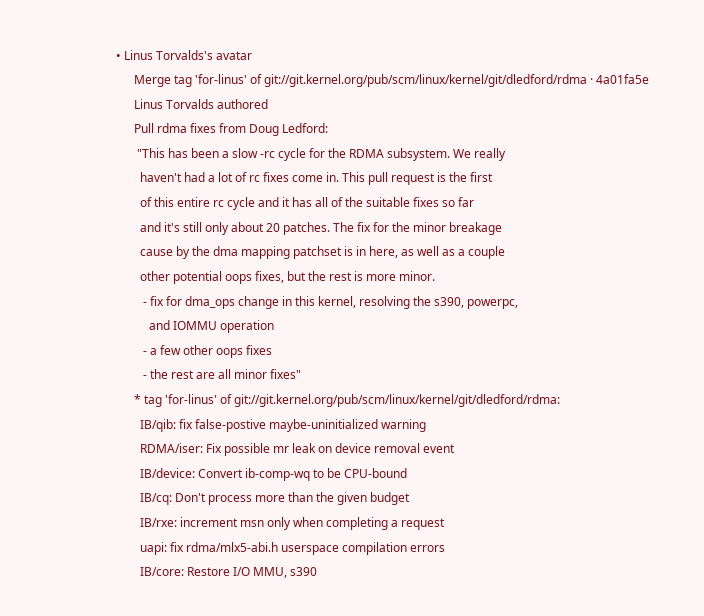• Linus Torvalds's avatar
      Merge tag 'for-linus' of git://git.kernel.org/pub/scm/linux/kernel/git/dledford/rdma · 4a01fa5e
      Linus Torvalds authored
      Pull rdma fixes from Doug Ledford:
       "This has been a slow -rc cycle for the RDMA subsystem. We really
        haven't had a lot of rc fixes come in. This pull request is the first
        of this entire rc cycle and it has all of the suitable fixes so far
        and it's still only about 20 patches. The fix for the minor breakage
        cause by the dma mapping patchset is in here, as well as a couple
        other potential oops fixes, but the rest is more minor.
         - fix for dma_ops change in this kernel, resolving the s390, powerpc,
           and IOMMU operation
         - a few other oops fixes
         - the rest are all minor fixes"
      * tag 'for-linus' of git://git.kernel.org/pub/scm/linux/kernel/git/dledford/rdma:
        IB/qib: fix false-postive maybe-uninitialized warning
        RDMA/iser: Fix possible mr leak on device removal event
        IB/device: Convert ib-comp-wq to be CPU-bound
        IB/cq: Don't process more than the given budget
        IB/rxe: increment msn only when completing a request
        uapi: fix rdma/mlx5-abi.h userspace compilation errors
        IB/core: Restore I/O MMU, s390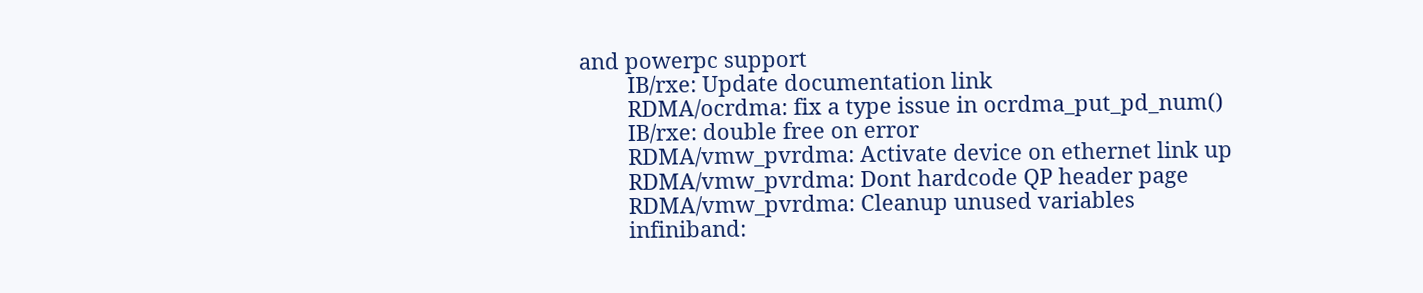and powerpc support
        IB/rxe: Update documentation link
        RDMA/ocrdma: fix a type issue in ocrdma_put_pd_num()
        IB/rxe: double free on error
        RDMA/vmw_pvrdma: Activate device on ethernet link up
        RDMA/vmw_pvrdma: Dont hardcode QP header page
        RDMA/vmw_pvrdma: Cleanup unused variables
        infiniband: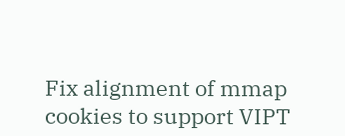Fix alignment of mmap cookies to support VIPT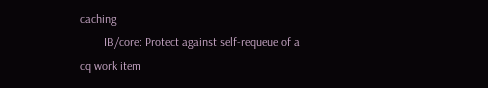caching
        IB/core: Protect against self-requeue of a cq work item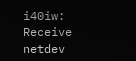i40iw: Receive netdev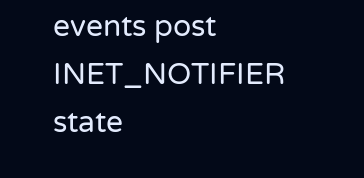events post INET_NOTIFIER state